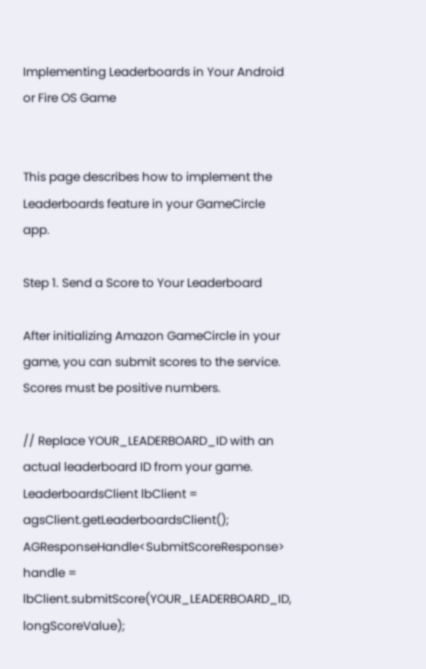Implementing Leaderboards in Your Android or Fire OS Game


This page describes how to implement the Leaderboards feature in your GameCircle app.

Step 1. Send a Score to Your Leaderboard

After initializing Amazon GameCircle in your game, you can submit scores to the service. Scores must be positive numbers.

// Replace YOUR_LEADERBOARD_ID with an actual leaderboard ID from your game.
LeaderboardsClient lbClient = agsClient.getLeaderboardsClient();
AGResponseHandle<SubmitScoreResponse> handle = lbClient.submitScore(YOUR_LEADERBOARD_ID, longScoreValue);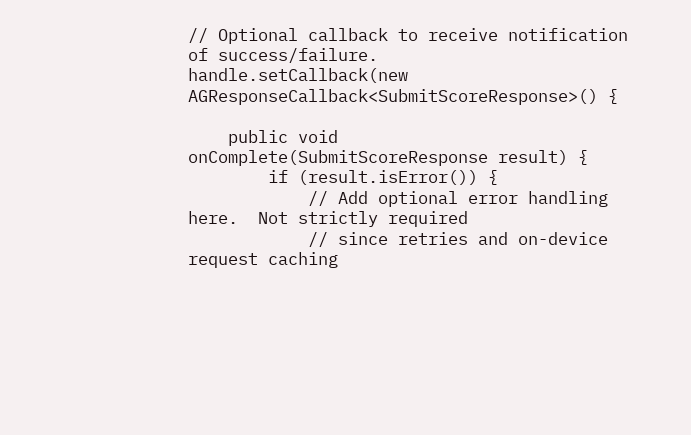// Optional callback to receive notification of success/failure.
handle.setCallback(new AGResponseCallback<SubmitScoreResponse>() {

    public void onComplete(SubmitScoreResponse result) {
        if (result.isError()) {
            // Add optional error handling here.  Not strictly required
            // since retries and on-device request caching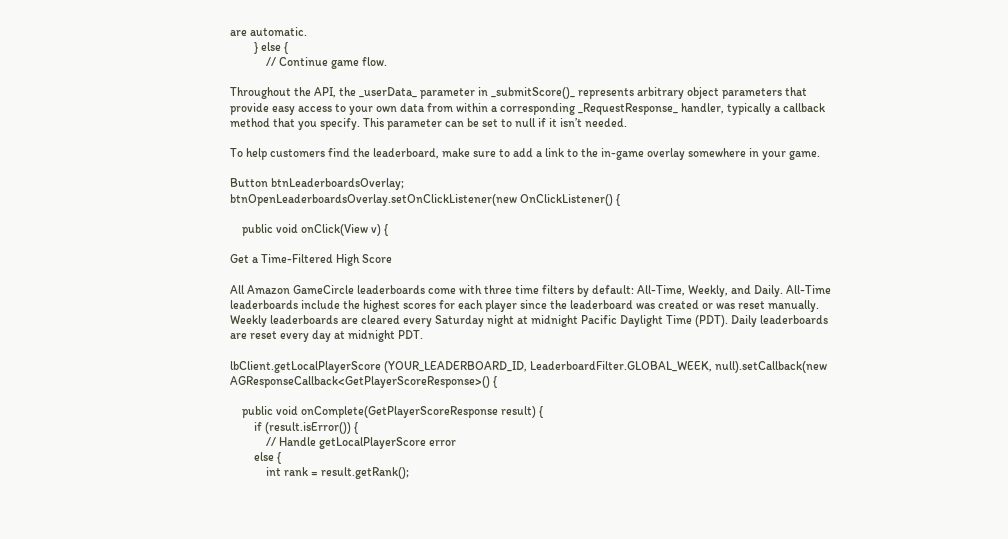are automatic.
        } else {
            // Continue game flow.

Throughout the API, the _userData_ parameter in _submitScore()_ represents arbitrary object parameters that provide easy access to your own data from within a corresponding _RequestResponse_ handler, typically a callback method that you specify. This parameter can be set to null if it isn’t needed.

To help customers find the leaderboard, make sure to add a link to the in-game overlay somewhere in your game.

Button btnLeaderboardsOverlay;
btnOpenLeaderboardsOverlay.setOnClickListener(new OnClickListener() {

    public void onClick(View v) {

Get a Time-Filtered High Score

All Amazon GameCircle leaderboards come with three time filters by default: All-Time, Weekly, and Daily. All-Time leaderboards include the highest scores for each player since the leaderboard was created or was reset manually. Weekly leaderboards are cleared every Saturday night at midnight Pacific Daylight Time (PDT). Daily leaderboards are reset every day at midnight PDT.

lbClient.getLocalPlayerScore (YOUR_LEADERBOARD_ID, LeaderboardFilter.GLOBAL_WEEK, null).setCallback(new AGResponseCallback<GetPlayerScoreResponse>() {

    public void onComplete(GetPlayerScoreResponse result) {
        if (result.isError()) {
            // Handle getLocalPlayerScore error
        else {
            int rank = result.getRank();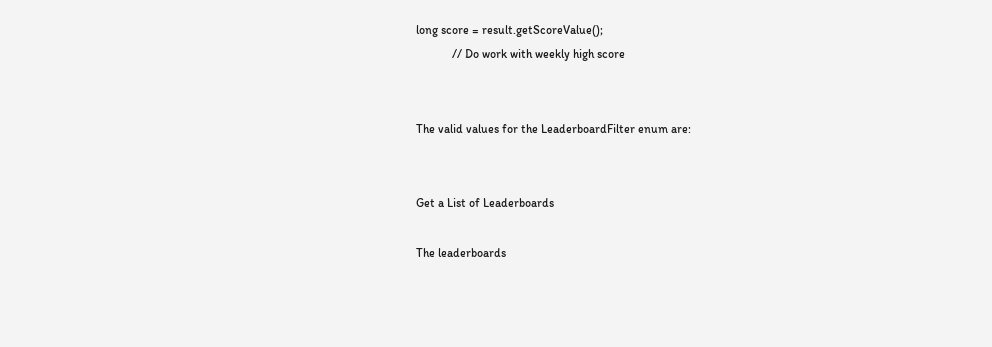long score = result.getScoreValue();
            // Do work with weekly high score


The valid values for the LeaderboardFilter enum are:


Get a List of Leaderboards

The leaderboards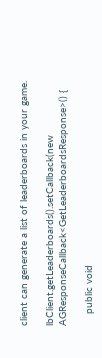client can generate a list of leaderboards in your game.

lbClient.getLeaderboards().setCallback(new AGResponseCallback<GetLeaderboardsResponse>() {

    public void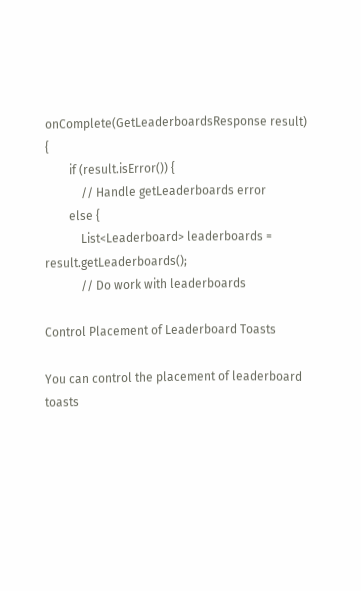onComplete(GetLeaderboardsResponse result) {
        if (result.isError()) {
            // Handle getLeaderboards error
        else {
            List<Leaderboard> leaderboards = result.getLeaderboards();
            // Do work with leaderboards

Control Placement of Leaderboard Toasts

You can control the placement of leaderboard toasts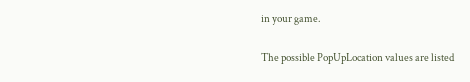in your game.

The possible PopUpLocation values are listed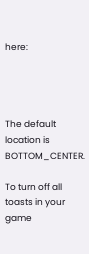here:




The default location is BOTTOM_CENTER.

To turn off all toasts in your game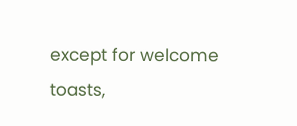except for welcome toasts,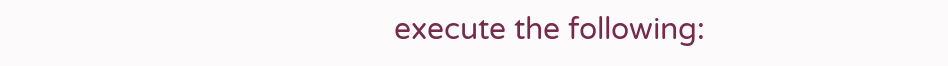execute the following: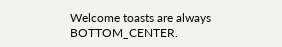Welcome toasts are always BOTTOM_CENTER.